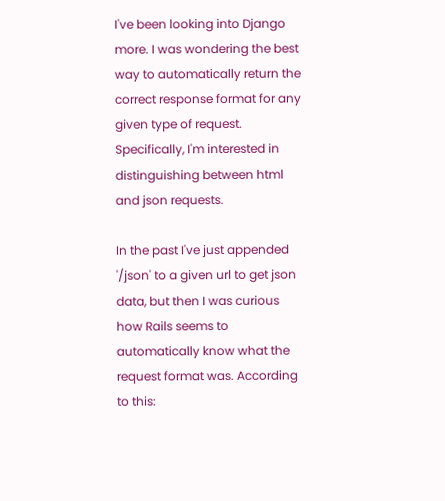I've been looking into Django more. I was wondering the best way to automatically return the correct response format for any given type of request. Specifically, I'm interested in distinguishing between html and json requests.

In the past I've just appended '/json' to a given url to get json data, but then I was curious how Rails seems to automatically know what the request format was. According to this: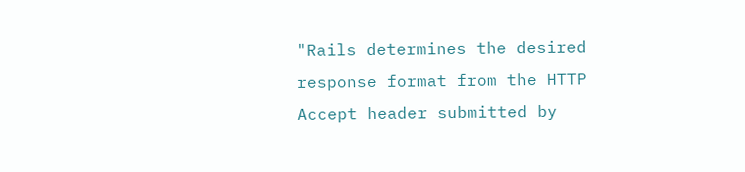"Rails determines the desired response format from the HTTP Accept header submitted by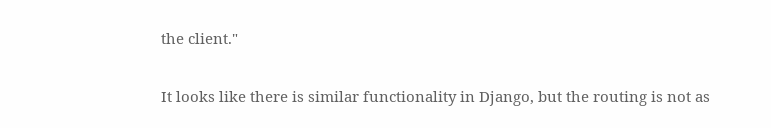the client."

It looks like there is similar functionality in Django, but the routing is not as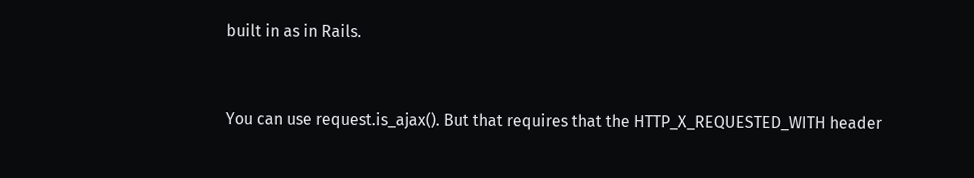built in as in Rails.


You can use request.is_ajax(). But that requires that the HTTP_X_REQUESTED_WITH header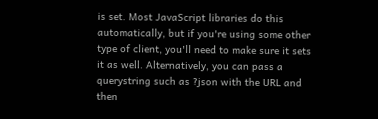is set. Most JavaScript libraries do this automatically, but if you're using some other type of client, you'll need to make sure it sets it as well. Alternatively, you can pass a querystring such as ?json with the URL and then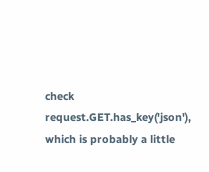check request.GET.has_key('json'), which is probably a little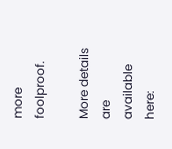more foolproof.

More details are available here: